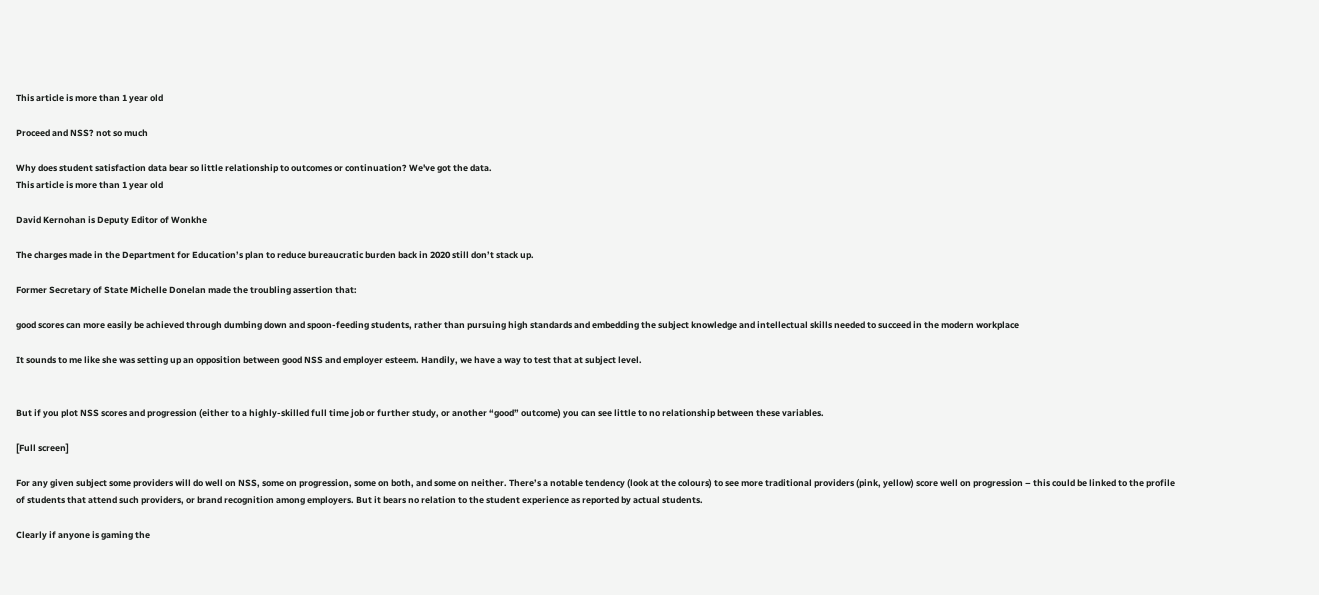This article is more than 1 year old

Proceed and NSS? not so much

Why does student satisfaction data bear so little relationship to outcomes or continuation? We've got the data.
This article is more than 1 year old

David Kernohan is Deputy Editor of Wonkhe

The charges made in the Department for Education’s plan to reduce bureaucratic burden back in 2020 still don’t stack up.

Former Secretary of State Michelle Donelan made the troubling assertion that:

good scores can more easily be achieved through dumbing down and spoon-feeding students, rather than pursuing high standards and embedding the subject knowledge and intellectual skills needed to succeed in the modern workplace

It sounds to me like she was setting up an opposition between good NSS and employer esteem. Handily, we have a way to test that at subject level.


But if you plot NSS scores and progression (either to a highly-skilled full time job or further study, or another “good” outcome) you can see little to no relationship between these variables.

[Full screen]

For any given subject some providers will do well on NSS, some on progression, some on both, and some on neither. There’s a notable tendency (look at the colours) to see more traditional providers (pink, yellow) score well on progression – this could be linked to the profile of students that attend such providers, or brand recognition among employers. But it bears no relation to the student experience as reported by actual students.

Clearly if anyone is gaming the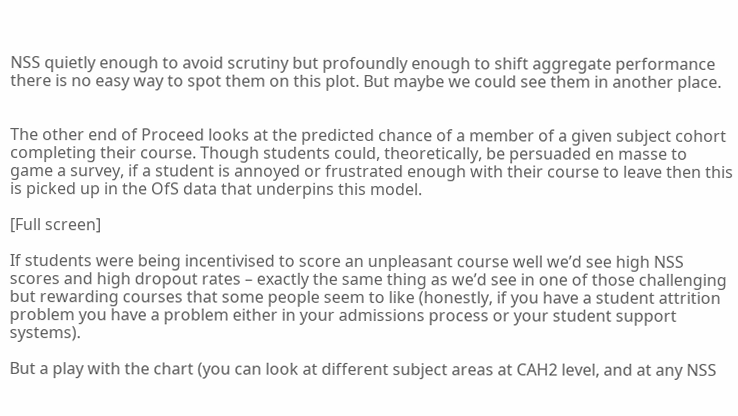NSS quietly enough to avoid scrutiny but profoundly enough to shift aggregate performance there is no easy way to spot them on this plot. But maybe we could see them in another place.


The other end of Proceed looks at the predicted chance of a member of a given subject cohort completing their course. Though students could, theoretically, be persuaded en masse to game a survey, if a student is annoyed or frustrated enough with their course to leave then this is picked up in the OfS data that underpins this model.

[Full screen]

If students were being incentivised to score an unpleasant course well we’d see high NSS scores and high dropout rates – exactly the same thing as we’d see in one of those challenging but rewarding courses that some people seem to like (honestly, if you have a student attrition problem you have a problem either in your admissions process or your student support systems).

But a play with the chart (you can look at different subject areas at CAH2 level, and at any NSS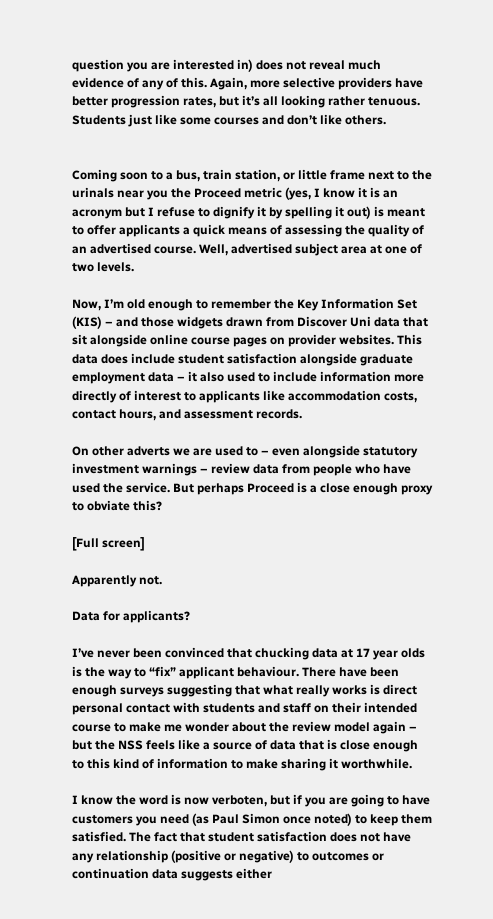question you are interested in) does not reveal much evidence of any of this. Again, more selective providers have better progression rates, but it’s all looking rather tenuous. Students just like some courses and don’t like others.


Coming soon to a bus, train station, or little frame next to the urinals near you the Proceed metric (yes, I know it is an acronym but I refuse to dignify it by spelling it out) is meant to offer applicants a quick means of assessing the quality of an advertised course. Well, advertised subject area at one of two levels.

Now, I’m old enough to remember the Key Information Set (KIS) – and those widgets drawn from Discover Uni data that sit alongside online course pages on provider websites. This data does include student satisfaction alongside graduate employment data – it also used to include information more directly of interest to applicants like accommodation costs, contact hours, and assessment records.

On other adverts we are used to – even alongside statutory investment warnings – review data from people who have used the service. But perhaps Proceed is a close enough proxy to obviate this?

[Full screen]

Apparently not.

Data for applicants?

I’ve never been convinced that chucking data at 17 year olds is the way to “fix” applicant behaviour. There have been enough surveys suggesting that what really works is direct personal contact with students and staff on their intended course to make me wonder about the review model again – but the NSS feels like a source of data that is close enough to this kind of information to make sharing it worthwhile.

I know the word is now verboten, but if you are going to have customers you need (as Paul Simon once noted) to keep them satisfied. The fact that student satisfaction does not have any relationship (positive or negative) to outcomes or continuation data suggests either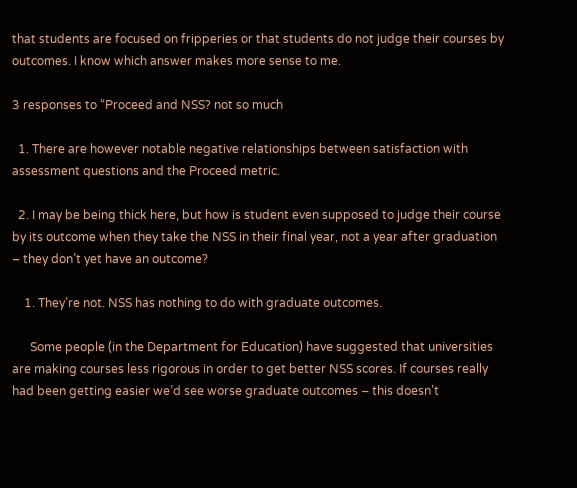that students are focused on fripperies or that students do not judge their courses by outcomes. I know which answer makes more sense to me.

3 responses to “Proceed and NSS? not so much

  1. There are however notable negative relationships between satisfaction with assessment questions and the Proceed metric.

  2. I may be being thick here, but how is student even supposed to judge their course by its outcome when they take the NSS in their final year, not a year after graduation – they don’t yet have an outcome?

    1. They’re not. NSS has nothing to do with graduate outcomes.

      Some people (in the Department for Education) have suggested that universities are making courses less rigorous in order to get better NSS scores. If courses really had been getting easier we’d see worse graduate outcomes – this doesn’t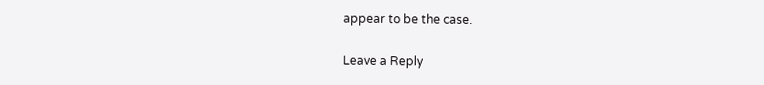appear to be the case.

Leave a Reply